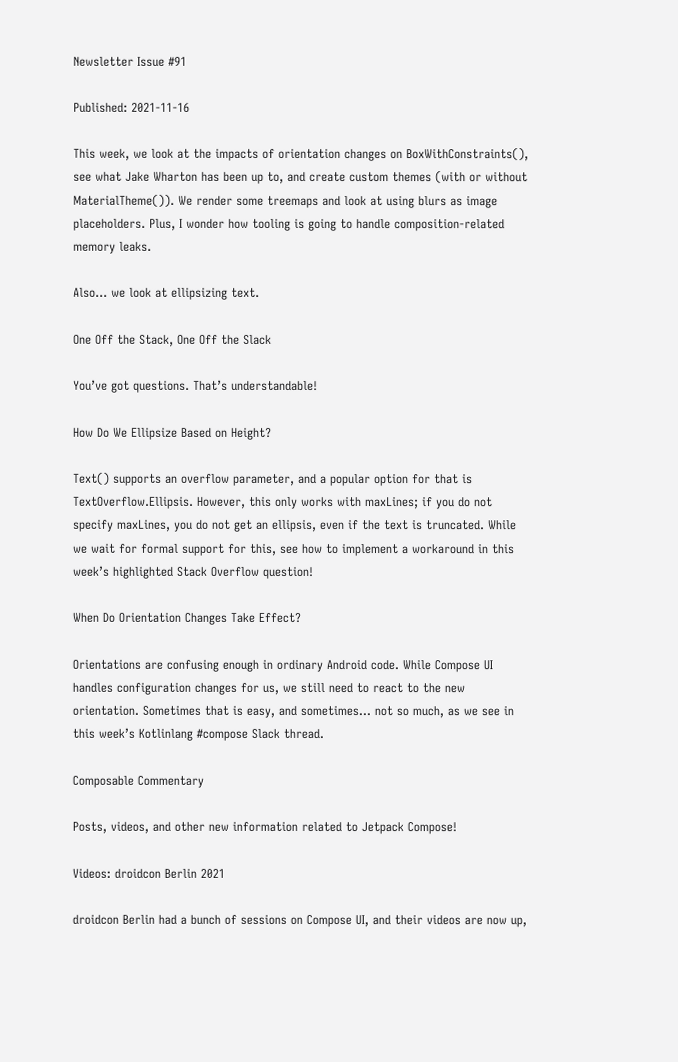Newsletter Issue #91

Published: 2021-11-16

This week, we look at the impacts of orientation changes on BoxWithConstraints(), see what Jake Wharton has been up to, and create custom themes (with or without MaterialTheme()). We render some treemaps and look at using blurs as image placeholders. Plus, I wonder how tooling is going to handle composition-related memory leaks.

Also… we look at ellipsizing text.

One Off the Stack, One Off the Slack

You’ve got questions. That’s understandable!

How Do We Ellipsize Based on Height?

Text() supports an overflow parameter, and a popular option for that is TextOverflow.Ellipsis. However, this only works with maxLines; if you do not specify maxLines, you do not get an ellipsis, even if the text is truncated. While we wait for formal support for this, see how to implement a workaround in this week’s highlighted Stack Overflow question!

When Do Orientation Changes Take Effect?

Orientations are confusing enough in ordinary Android code. While Compose UI handles configuration changes for us, we still need to react to the new orientation. Sometimes that is easy, and sometimes… not so much, as we see in this week’s Kotlinlang #compose Slack thread.

Composable Commentary

Posts, videos, and other new information related to Jetpack Compose!

Videos: droidcon Berlin 2021

droidcon Berlin had a bunch of sessions on Compose UI, and their videos are now up,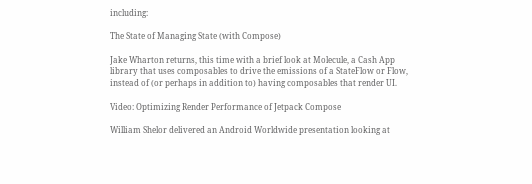including:

The State of Managing State (with Compose)

Jake Wharton returns, this time with a brief look at Molecule, a Cash App library that uses composables to drive the emissions of a StateFlow or Flow, instead of (or perhaps in addition to) having composables that render UI.

Video: Optimizing Render Performance of Jetpack Compose

William Shelor delivered an Android Worldwide presentation looking at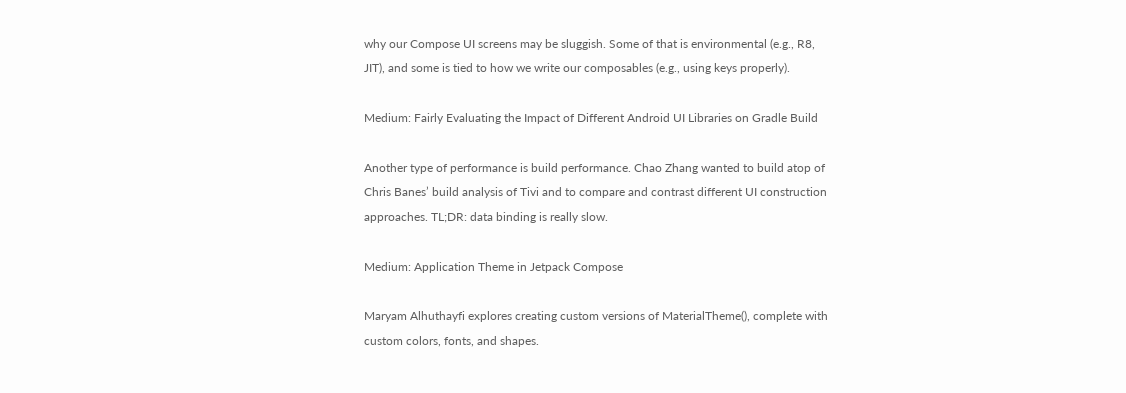why our Compose UI screens may be sluggish. Some of that is environmental (e.g., R8, JIT), and some is tied to how we write our composables (e.g., using keys properly).

Medium: Fairly Evaluating the Impact of Different Android UI Libraries on Gradle Build

Another type of performance is build performance. Chao Zhang wanted to build atop of Chris Banes’ build analysis of Tivi and to compare and contrast different UI construction approaches. TL;DR: data binding is really slow.

Medium: Application Theme in Jetpack Compose

Maryam Alhuthayfi explores creating custom versions of MaterialTheme(), complete with custom colors, fonts, and shapes.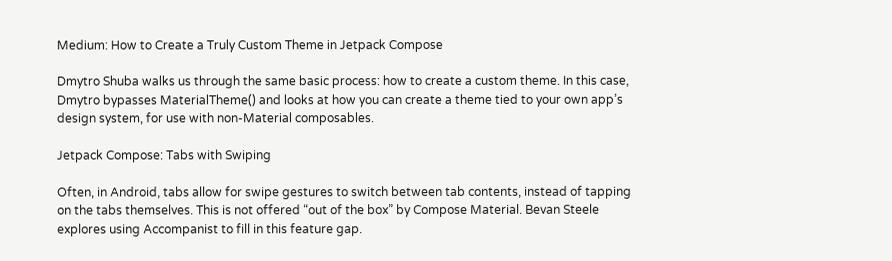Medium: How to Create a Truly Custom Theme in Jetpack Compose

Dmytro Shuba walks us through the same basic process: how to create a custom theme. In this case, Dmytro bypasses MaterialTheme() and looks at how you can create a theme tied to your own app’s design system, for use with non-Material composables.

Jetpack Compose: Tabs with Swiping

Often, in Android, tabs allow for swipe gestures to switch between tab contents, instead of tapping on the tabs themselves. This is not offered “out of the box” by Compose Material. Bevan Steele explores using Accompanist to fill in this feature gap.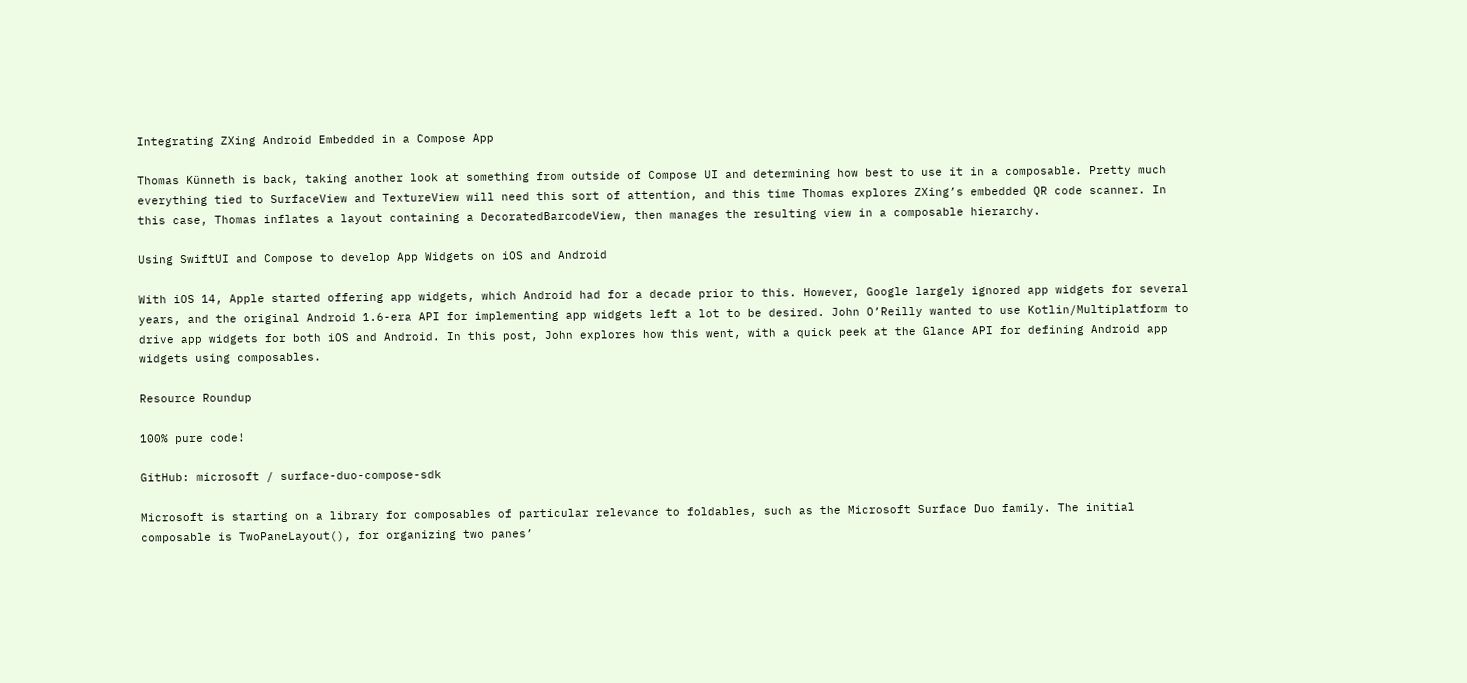Integrating ZXing Android Embedded in a Compose App

Thomas Künneth is back, taking another look at something from outside of Compose UI and determining how best to use it in a composable. Pretty much everything tied to SurfaceView and TextureView will need this sort of attention, and this time Thomas explores ZXing’s embedded QR code scanner. In this case, Thomas inflates a layout containing a DecoratedBarcodeView, then manages the resulting view in a composable hierarchy.

Using SwiftUI and Compose to develop App Widgets on iOS and Android

With iOS 14, Apple started offering app widgets, which Android had for a decade prior to this. However, Google largely ignored app widgets for several years, and the original Android 1.6-era API for implementing app widgets left a lot to be desired. John O’Reilly wanted to use Kotlin/Multiplatform to drive app widgets for both iOS and Android. In this post, John explores how this went, with a quick peek at the Glance API for defining Android app widgets using composables.

Resource Roundup

100% pure code!

GitHub: microsoft / surface-duo-compose-sdk

Microsoft is starting on a library for composables of particular relevance to foldables, such as the Microsoft Surface Duo family. The initial composable is TwoPaneLayout(), for organizing two panes’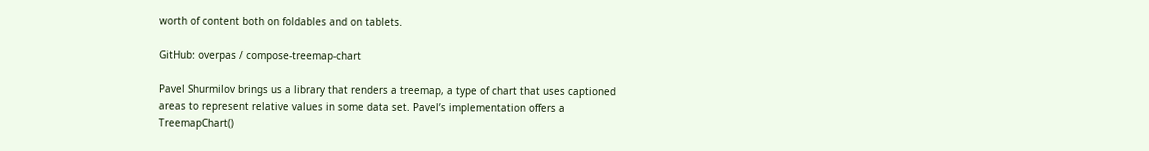worth of content both on foldables and on tablets.

GitHub: overpas / compose-treemap-chart

Pavel Shurmilov brings us a library that renders a treemap, a type of chart that uses captioned areas to represent relative values in some data set. Pavel’s implementation offers a TreemapChart()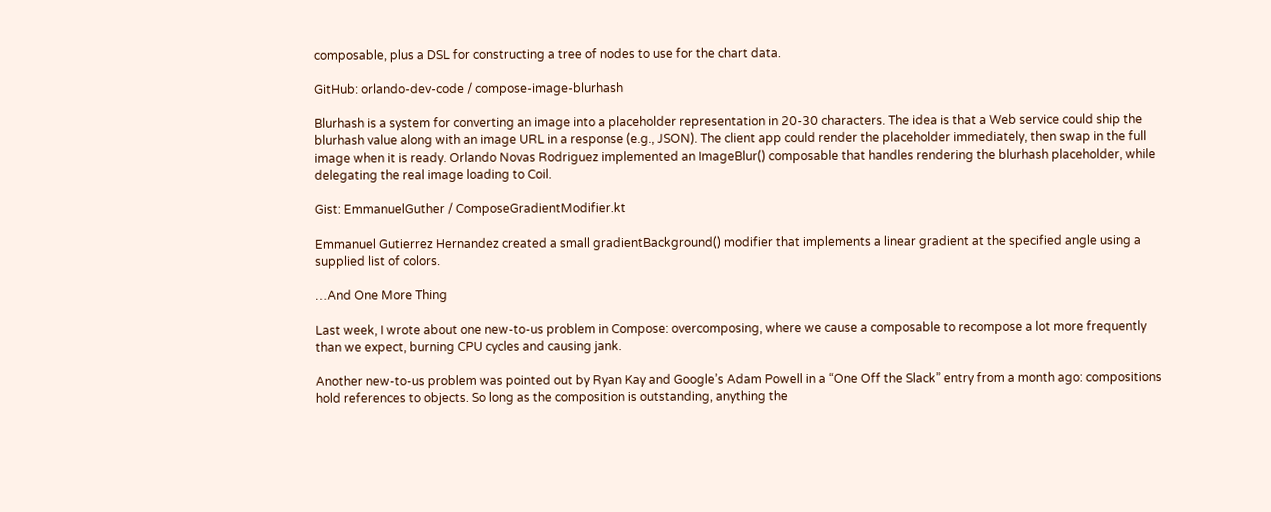composable, plus a DSL for constructing a tree of nodes to use for the chart data.

GitHub: orlando-dev-code / compose-image-blurhash

Blurhash is a system for converting an image into a placeholder representation in 20-30 characters. The idea is that a Web service could ship the blurhash value along with an image URL in a response (e.g., JSON). The client app could render the placeholder immediately, then swap in the full image when it is ready. Orlando Novas Rodriguez implemented an ImageBlur() composable that handles rendering the blurhash placeholder, while delegating the real image loading to Coil.

Gist: EmmanuelGuther / ComposeGradientModifier.kt

Emmanuel Gutierrez Hernandez created a small gradientBackground() modifier that implements a linear gradient at the specified angle using a supplied list of colors.

…And One More Thing

Last week, I wrote about one new-to-us problem in Compose: overcomposing, where we cause a composable to recompose a lot more frequently than we expect, burning CPU cycles and causing jank.

Another new-to-us problem was pointed out by Ryan Kay and Google’s Adam Powell in a “One Off the Slack” entry from a month ago: compositions hold references to objects. So long as the composition is outstanding, anything the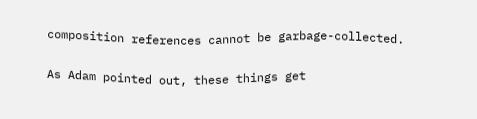composition references cannot be garbage-collected.

As Adam pointed out, these things get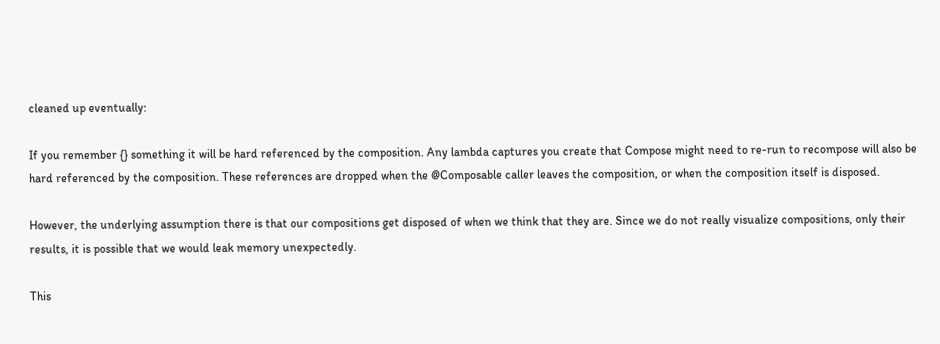cleaned up eventually:

If you remember {} something it will be hard referenced by the composition. Any lambda captures you create that Compose might need to re-run to recompose will also be hard referenced by the composition. These references are dropped when the @Composable caller leaves the composition, or when the composition itself is disposed.

However, the underlying assumption there is that our compositions get disposed of when we think that they are. Since we do not really visualize compositions, only their results, it is possible that we would leak memory unexpectedly.

This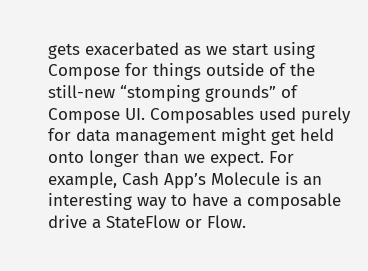gets exacerbated as we start using Compose for things outside of the still-new “stomping grounds” of Compose UI. Composables used purely for data management might get held onto longer than we expect. For example, Cash App’s Molecule is an interesting way to have a composable drive a StateFlow or Flow.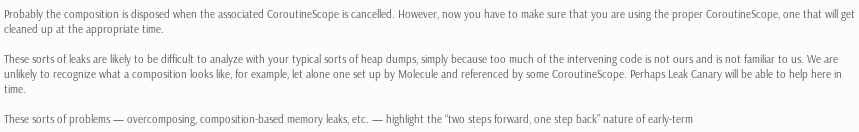Probably the composition is disposed when the associated CoroutineScope is cancelled. However, now you have to make sure that you are using the proper CoroutineScope, one that will get cleaned up at the appropriate time.

These sorts of leaks are likely to be difficult to analyze with your typical sorts of heap dumps, simply because too much of the intervening code is not ours and is not familiar to us. We are unlikely to recognize what a composition looks like, for example, let alone one set up by Molecule and referenced by some CoroutineScope. Perhaps Leak Canary will be able to help here in time.

These sorts of problems — overcomposing, composition-based memory leaks, etc. — highlight the “two steps forward, one step back” nature of early-term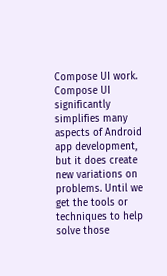Compose UI work. Compose UI significantly simplifies many aspects of Android app development, but it does create new variations on problems. Until we get the tools or techniques to help solve those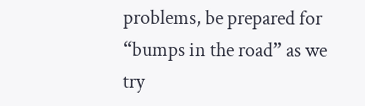problems, be prepared for “bumps in the road” as we try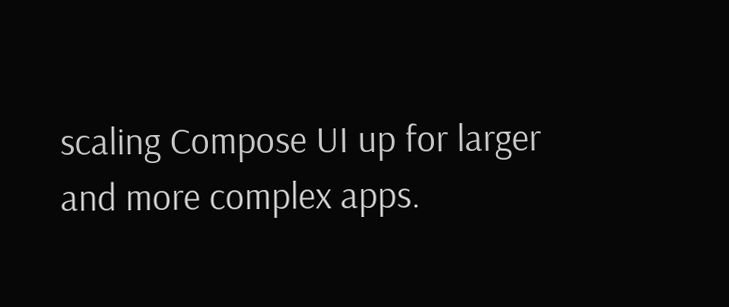scaling Compose UI up for larger and more complex apps.